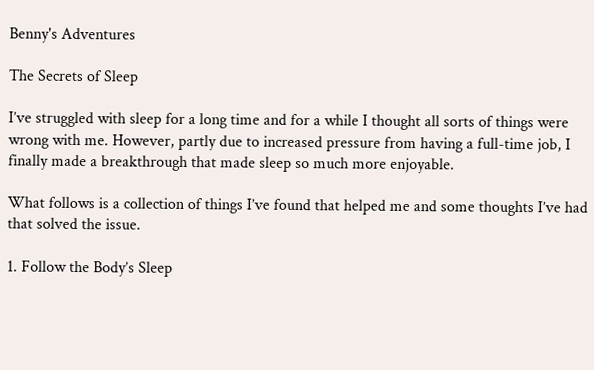Benny's Adventures

The Secrets of Sleep

I’ve struggled with sleep for a long time and for a while I thought all sorts of things were wrong with me. However, partly due to increased pressure from having a full-time job, I finally made a breakthrough that made sleep so much more enjoyable.

What follows is a collection of things I’ve found that helped me and some thoughts I’ve had that solved the issue.

1. Follow the Body’s Sleep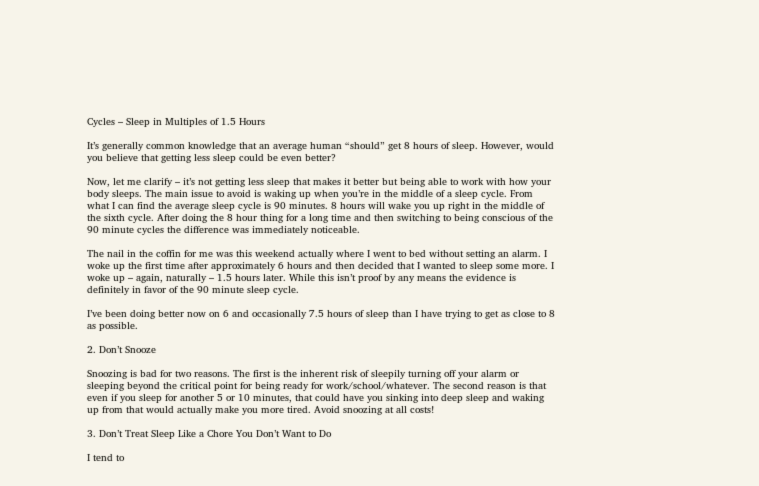Cycles – Sleep in Multiples of 1.5 Hours

It’s generally common knowledge that an average human “should” get 8 hours of sleep. However, would you believe that getting less sleep could be even better?

Now, let me clarify – it’s not getting less sleep that makes it better but being able to work with how your body sleeps. The main issue to avoid is waking up when you’re in the middle of a sleep cycle. From what I can find the average sleep cycle is 90 minutes. 8 hours will wake you up right in the middle of the sixth cycle. After doing the 8 hour thing for a long time and then switching to being conscious of the 90 minute cycles the difference was immediately noticeable.

The nail in the coffin for me was this weekend actually where I went to bed without setting an alarm. I woke up the first time after approximately 6 hours and then decided that I wanted to sleep some more. I woke up – again, naturally – 1.5 hours later. While this isn’t proof by any means the evidence is definitely in favor of the 90 minute sleep cycle.

I’ve been doing better now on 6 and occasionally 7.5 hours of sleep than I have trying to get as close to 8 as possible.

2. Don’t Snooze

Snoozing is bad for two reasons. The first is the inherent risk of sleepily turning off your alarm or sleeping beyond the critical point for being ready for work/school/whatever. The second reason is that even if you sleep for another 5 or 10 minutes, that could have you sinking into deep sleep and waking up from that would actually make you more tired. Avoid snoozing at all costs!

3. Don’t Treat Sleep Like a Chore You Don’t Want to Do

I tend to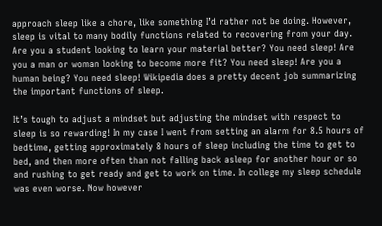approach sleep like a chore, like something I’d rather not be doing. However, sleep is vital to many bodily functions related to recovering from your day. Are you a student looking to learn your material better? You need sleep! Are you a man or woman looking to become more fit? You need sleep! Are you a human being? You need sleep! Wikipedia does a pretty decent job summarizing the important functions of sleep.

It’s tough to adjust a mindset but adjusting the mindset with respect to sleep is so rewarding! In my case I went from setting an alarm for 8.5 hours of bedtime, getting approximately 8 hours of sleep including the time to get to bed, and then more often than not falling back asleep for another hour or so and rushing to get ready and get to work on time. In college my sleep schedule was even worse. Now however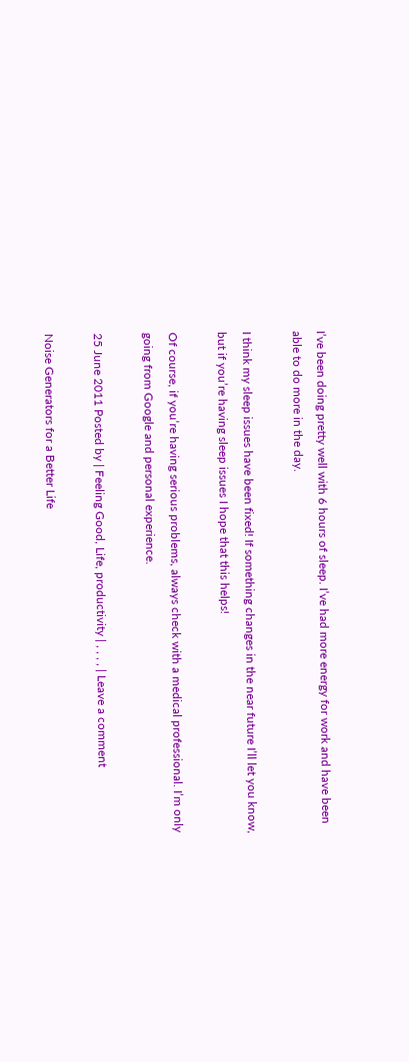I’ve been doing pretty well with 6 hours of sleep. I’ve had more energy for work and have been able to do more in the day.

I think my sleep issues have been fixed! If something changes in the near future I’ll let you know, but if you’re having sleep issues I hope that this helps!

Of course, if you’re having serious problems, always check with a medical professional. I’m only going from Google and personal experience.

25 June 2011 Posted by | Feeling Good, Life, productivity | , , , , | Leave a comment

Noise Generators for a Better Life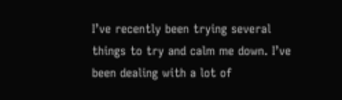I’ve recently been trying several things to try and calm me down. I’ve been dealing with a lot of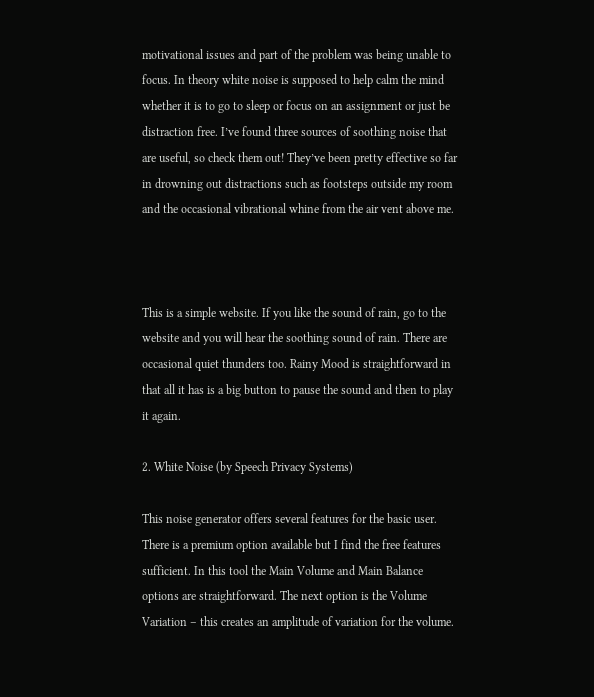motivational issues and part of the problem was being unable to focus. In theory white noise is supposed to help calm the mind whether it is to go to sleep or focus on an assignment or just be distraction free. I’ve found three sources of soothing noise that are useful, so check them out! They’ve been pretty effective so far in drowning out distractions such as footsteps outside my room and the occasional vibrational whine from the air vent above me.



This is a simple website. If you like the sound of rain, go to the website and you will hear the soothing sound of rain. There are occasional quiet thunders too. Rainy Mood is straightforward in that all it has is a big button to pause the sound and then to play it again.

2. White Noise (by Speech Privacy Systems)

This noise generator offers several features for the basic user. There is a premium option available but I find the free features sufficient. In this tool the Main Volume and Main Balance options are straightforward. The next option is the Volume Variation – this creates an amplitude of variation for the volume.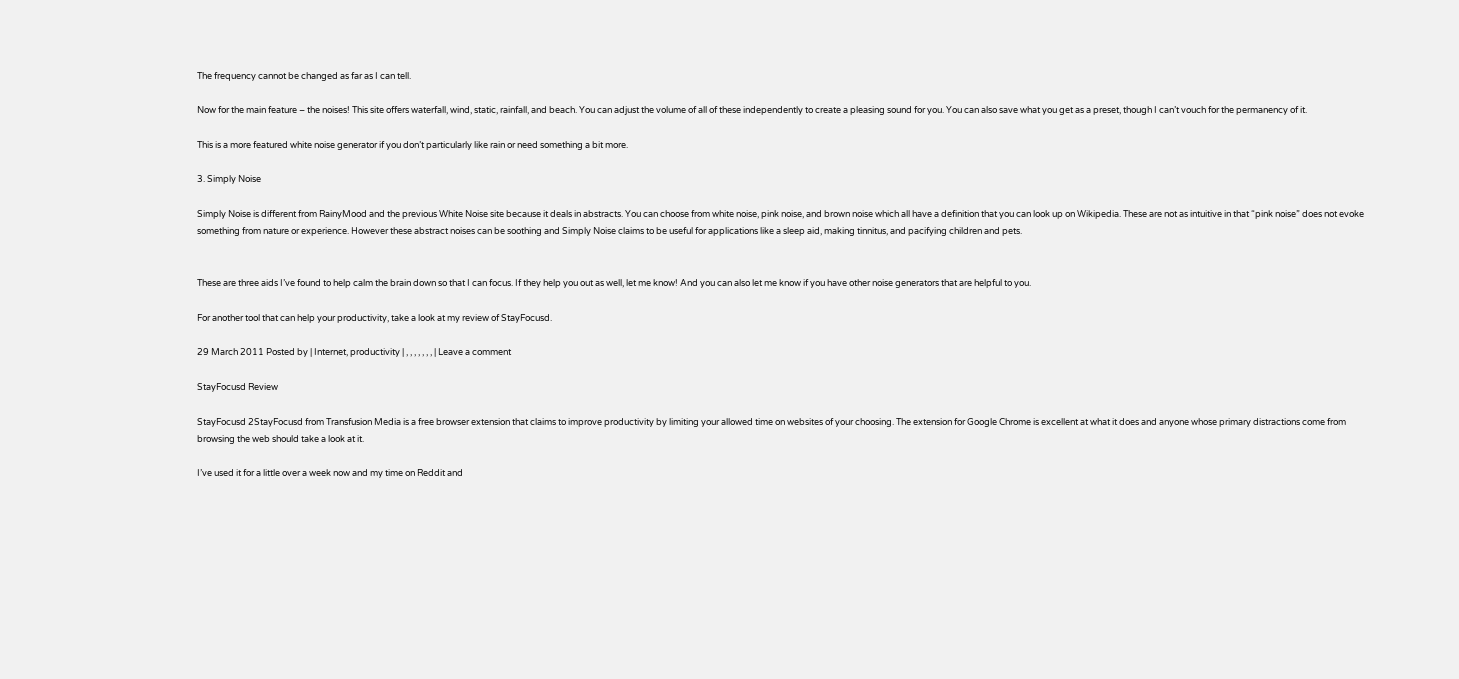The frequency cannot be changed as far as I can tell.

Now for the main feature – the noises! This site offers waterfall, wind, static, rainfall, and beach. You can adjust the volume of all of these independently to create a pleasing sound for you. You can also save what you get as a preset, though I can’t vouch for the permanency of it.

This is a more featured white noise generator if you don’t particularly like rain or need something a bit more.

3. Simply Noise

Simply Noise is different from RainyMood and the previous White Noise site because it deals in abstracts. You can choose from white noise, pink noise, and brown noise which all have a definition that you can look up on Wikipedia. These are not as intuitive in that “pink noise” does not evoke something from nature or experience. However these abstract noises can be soothing and Simply Noise claims to be useful for applications like a sleep aid, making tinnitus, and pacifying children and pets.


These are three aids I’ve found to help calm the brain down so that I can focus. If they help you out as well, let me know! And you can also let me know if you have other noise generators that are helpful to you.

For another tool that can help your productivity, take a look at my review of StayFocusd.

29 March 2011 Posted by | Internet, productivity | , , , , , , , | Leave a comment

StayFocusd Review

StayFocusd 2StayFocusd from Transfusion Media is a free browser extension that claims to improve productivity by limiting your allowed time on websites of your choosing. The extension for Google Chrome is excellent at what it does and anyone whose primary distractions come from browsing the web should take a look at it.

I’ve used it for a little over a week now and my time on Reddit and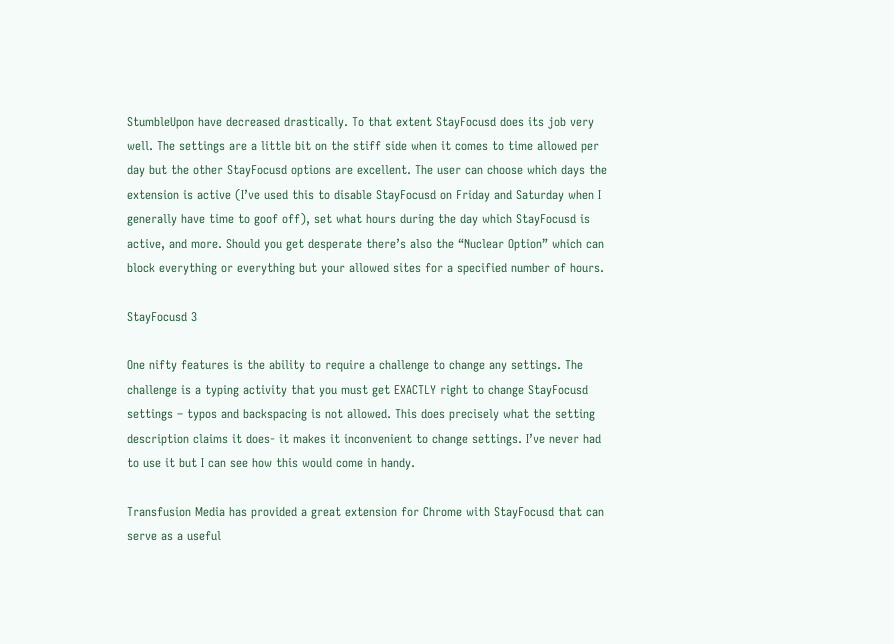StumbleUpon have decreased drastically. To that extent StayFocusd does its job very well. The settings are a little bit on the stiff side when it comes to time allowed per day but the other StayFocusd options are excellent. The user can choose which days the extension is active (I’ve used this to disable StayFocusd on Friday and Saturday when I generally have time to goof off), set what hours during the day which StayFocusd is active, and more. Should you get desperate there’s also the “Nuclear Option” which can block everything or everything but your allowed sites for a specified number of hours.

StayFocusd 3

One nifty features is the ability to require a challenge to change any settings. The challenge is a typing activity that you must get EXACTLY right to change StayFocusd settings – typos and backspacing is not allowed. This does precisely what the setting description claims it does- it makes it inconvenient to change settings. I’ve never had to use it but I can see how this would come in handy.

Transfusion Media has provided a great extension for Chrome with StayFocusd that can serve as a useful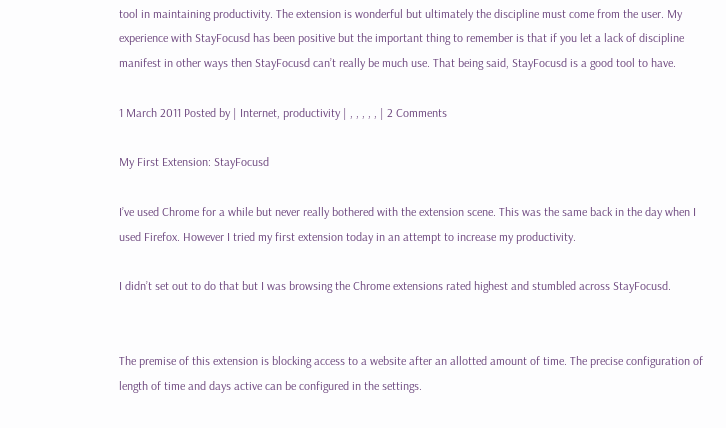tool in maintaining productivity. The extension is wonderful but ultimately the discipline must come from the user. My experience with StayFocusd has been positive but the important thing to remember is that if you let a lack of discipline manifest in other ways then StayFocusd can’t really be much use. That being said, StayFocusd is a good tool to have.

1 March 2011 Posted by | Internet, productivity | , , , , , | 2 Comments

My First Extension: StayFocusd

I’ve used Chrome for a while but never really bothered with the extension scene. This was the same back in the day when I used Firefox. However I tried my first extension today in an attempt to increase my productivity.

I didn’t set out to do that but I was browsing the Chrome extensions rated highest and stumbled across StayFocusd.


The premise of this extension is blocking access to a website after an allotted amount of time. The precise configuration of length of time and days active can be configured in the settings.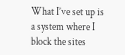What I’ve set up is a system where I block the sites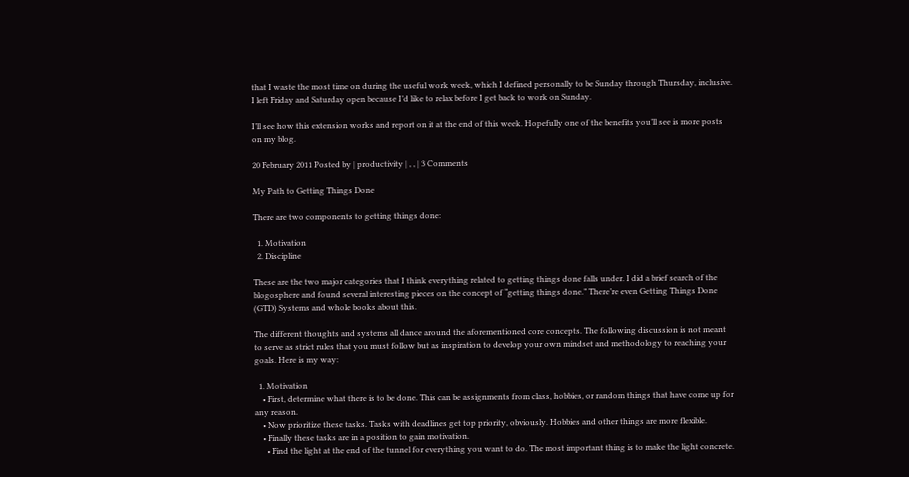that I waste the most time on during the useful work week, which I defined personally to be Sunday through Thursday, inclusive. I left Friday and Saturday open because I’d like to relax before I get back to work on Sunday.

I’ll see how this extension works and report on it at the end of this week. Hopefully one of the benefits you’ll see is more posts on my blog.

20 February 2011 Posted by | productivity | , , | 3 Comments

My Path to Getting Things Done

There are two components to getting things done:

  1. Motivation
  2. Discipline

These are the two major categories that I think everything related to getting things done falls under. I did a brief search of the blogosphere and found several interesting pieces on the concept of “getting things done.” There’re even Getting Things Done (GTD) Systems and whole books about this.

The different thoughts and systems all dance around the aforementioned core concepts. The following discussion is not meant to serve as strict rules that you must follow but as inspiration to develop your own mindset and methodology to reaching your goals. Here is my way:

  1. Motivation
    • First, determine what there is to be done. This can be assignments from class, hobbies, or random things that have come up for any reason.
    • Now prioritize these tasks. Tasks with deadlines get top priority, obviously. Hobbies and other things are more flexible.
    • Finally these tasks are in a position to gain motivation.
      • Find the light at the end of the tunnel for everything you want to do. The most important thing is to make the light concrete.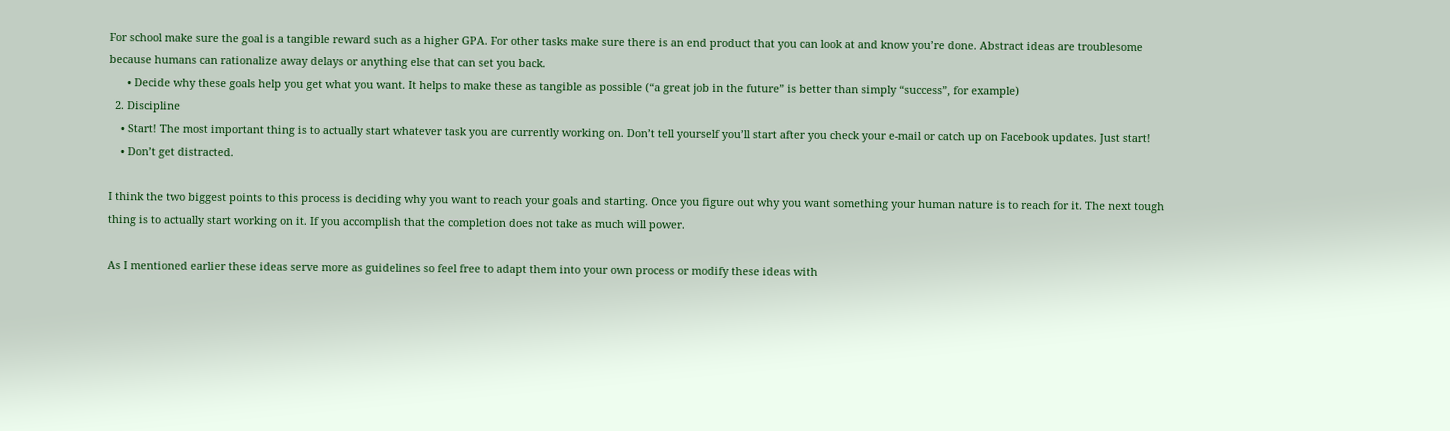For school make sure the goal is a tangible reward such as a higher GPA. For other tasks make sure there is an end product that you can look at and know you’re done. Abstract ideas are troublesome because humans can rationalize away delays or anything else that can set you back.
      • Decide why these goals help you get what you want. It helps to make these as tangible as possible (“a great job in the future” is better than simply “success”, for example)
  2. Discipline
    • Start! The most important thing is to actually start whatever task you are currently working on. Don’t tell yourself you’ll start after you check your e-mail or catch up on Facebook updates. Just start!
    • Don’t get distracted.

I think the two biggest points to this process is deciding why you want to reach your goals and starting. Once you figure out why you want something your human nature is to reach for it. The next tough thing is to actually start working on it. If you accomplish that the completion does not take as much will power.

As I mentioned earlier these ideas serve more as guidelines so feel free to adapt them into your own process or modify these ideas with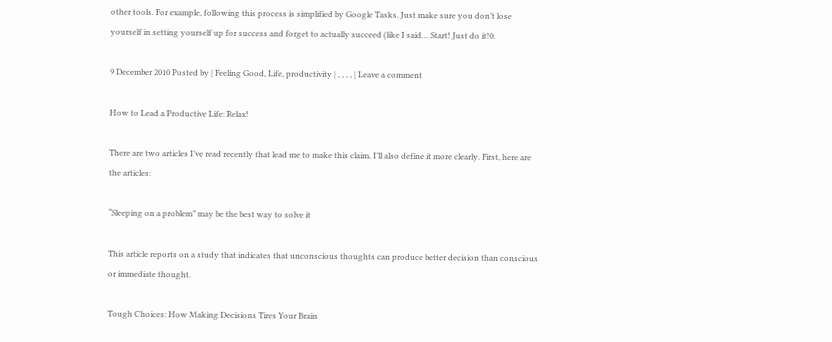other tools. For example, following this process is simplified by Google Tasks. Just make sure you don’t lose yourself in setting yourself up for success and forget to actually succeed (like I said… Start! Just do it!0.

9 December 2010 Posted by | Feeling Good, Life, productivity | , , , , | Leave a comment

How to Lead a Productive Life: Relax!

There are two articles I’ve read recently that lead me to make this claim. I’ll also define it more clearly. First, here are the articles:

“Sleeping on a problem” may be the best way to solve it

This article reports on a study that indicates that unconscious thoughts can produce better decision than conscious or immediate thought.

Tough Choices: How Making Decisions Tires Your Brain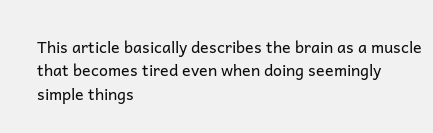This article basically describes the brain as a muscle that becomes tired even when doing seemingly simple things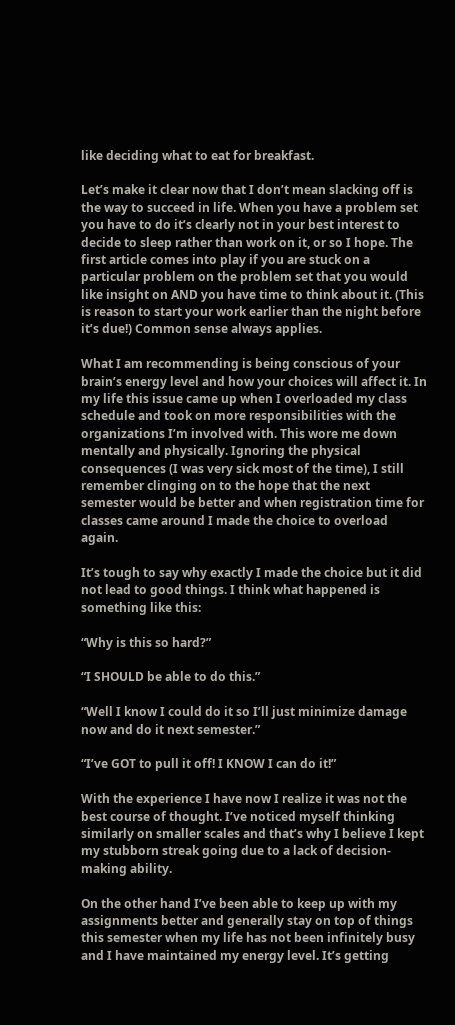like deciding what to eat for breakfast.

Let’s make it clear now that I don’t mean slacking off is the way to succeed in life. When you have a problem set you have to do it’s clearly not in your best interest to decide to sleep rather than work on it, or so I hope. The first article comes into play if you are stuck on a particular problem on the problem set that you would like insight on AND you have time to think about it. (This is reason to start your work earlier than the night before it’s due!) Common sense always applies.

What I am recommending is being conscious of your brain’s energy level and how your choices will affect it. In my life this issue came up when I overloaded my class schedule and took on more responsibilities with the organizations I’m involved with. This wore me down mentally and physically. Ignoring the physical consequences (I was very sick most of the time), I still remember clinging on to the hope that the next semester would be better and when registration time for classes came around I made the choice to overload again.

It’s tough to say why exactly I made the choice but it did not lead to good things. I think what happened is something like this:

“Why is this so hard?”

“I SHOULD be able to do this.”

“Well I know I could do it so I’ll just minimize damage now and do it next semester.”

“I’ve GOT to pull it off! I KNOW I can do it!”

With the experience I have now I realize it was not the best course of thought. I’ve noticed myself thinking similarly on smaller scales and that’s why I believe I kept my stubborn streak going due to a lack of decision-making ability.

On the other hand I’ve been able to keep up with my assignments better and generally stay on top of things this semester when my life has not been infinitely busy and I have maintained my energy level. It’s getting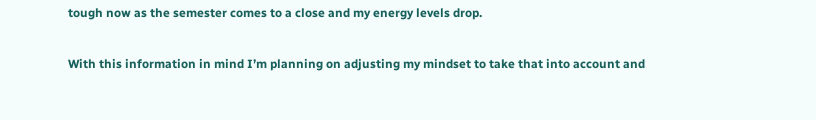tough now as the semester comes to a close and my energy levels drop.

With this information in mind I’m planning on adjusting my mindset to take that into account and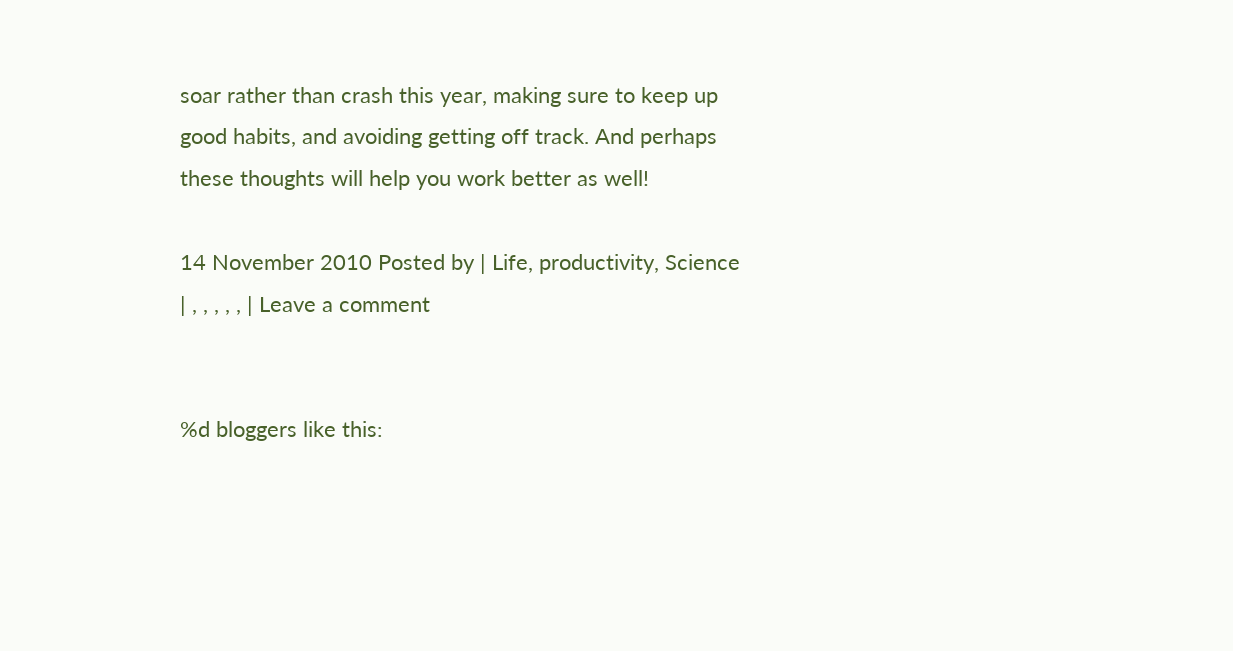soar rather than crash this year, making sure to keep up good habits, and avoiding getting off track. And perhaps these thoughts will help you work better as well!

14 November 2010 Posted by | Life, productivity, Science | , , , , , | Leave a comment


%d bloggers like this: